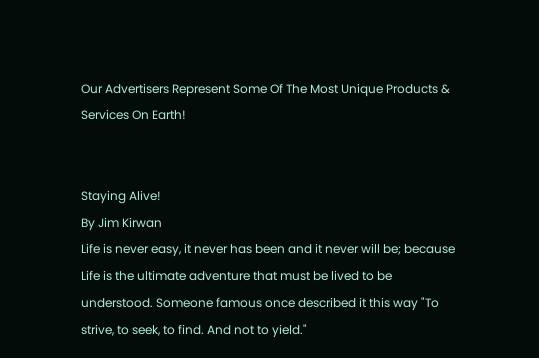Our Advertisers Represent Some Of The Most Unique Products & Services On Earth!


Staying Alive!
By Jim Kirwan
Life is never easy, it never has been and it never will be; because Life is the ultimate adventure that must be lived to be understood. Someone famous once described it this way "To strive, to seek, to find. And not to yield."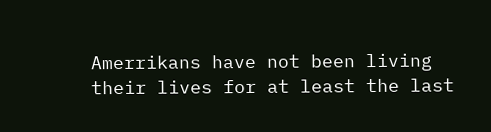Amerrikans have not been living their lives for at least the last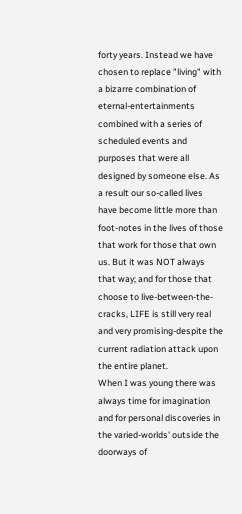forty years. Instead we have chosen to replace "living" with a bizarre combination of eternal-entertainments combined with a series of scheduled events and purposes that were all designed by someone else. As a result our so-called lives have become little more than foot-notes in the lives of those that work for those that own us. But it was NOT always that way; and for those that choose to live-between-the-cracks, LIFE is still very real and very promising-despite the current radiation attack upon the entire planet.
When I was young there was always time for imagination and for personal discoveries in the varied-worlds' outside the doorways of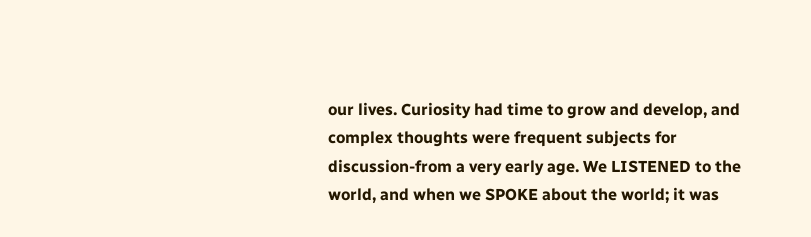our lives. Curiosity had time to grow and develop, and complex thoughts were frequent subjects for discussion-from a very early age. We LISTENED to the world, and when we SPOKE about the world; it was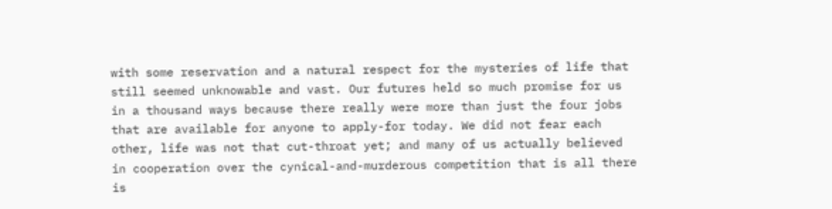with some reservation and a natural respect for the mysteries of life that still seemed unknowable and vast. Our futures held so much promise for us in a thousand ways because there really were more than just the four jobs that are available for anyone to apply-for today. We did not fear each other, life was not that cut-throat yet; and many of us actually believed in cooperation over the cynical-and-murderous competition that is all there is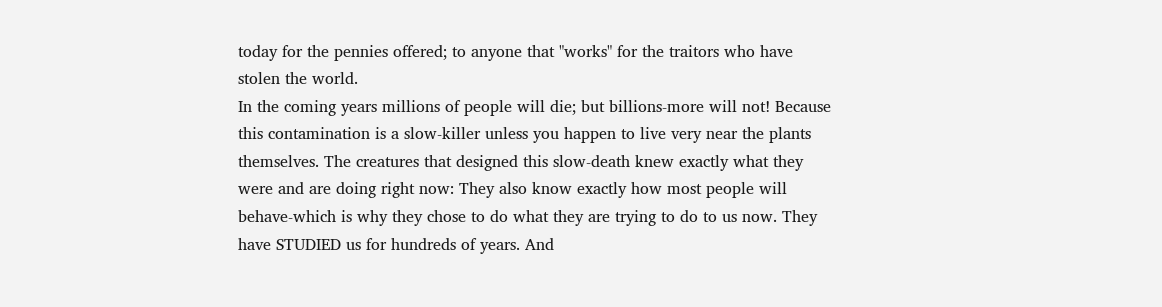today for the pennies offered; to anyone that "works" for the traitors who have stolen the world.
In the coming years millions of people will die; but billions-more will not! Because this contamination is a slow-killer unless you happen to live very near the plants themselves. The creatures that designed this slow-death knew exactly what they were and are doing right now: They also know exactly how most people will behave-which is why they chose to do what they are trying to do to us now. They have STUDIED us for hundreds of years. And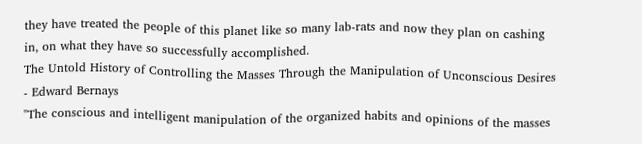they have treated the people of this planet like so many lab-rats and now they plan on cashing in, on what they have so successfully accomplished.
The Untold History of Controlling the Masses Through the Manipulation of Unconscious Desires - Edward Bernays
"The conscious and intelligent manipulation of the organized habits and opinions of the masses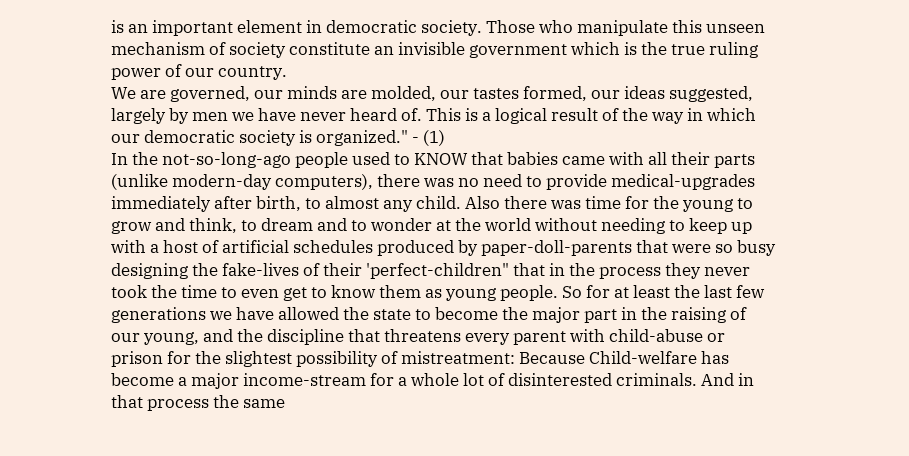is an important element in democratic society. Those who manipulate this unseen mechanism of society constitute an invisible government which is the true ruling power of our country.
We are governed, our minds are molded, our tastes formed, our ideas suggested, largely by men we have never heard of. This is a logical result of the way in which our democratic society is organized." - (1)
In the not-so-long-ago people used to KNOW that babies came with all their parts (unlike modern-day computers), there was no need to provide medical-upgrades immediately after birth, to almost any child. Also there was time for the young to grow and think, to dream and to wonder at the world without needing to keep up with a host of artificial schedules produced by paper-doll-parents that were so busy designing the fake-lives of their 'perfect-children" that in the process they never took the time to even get to know them as young people. So for at least the last few generations we have allowed the state to become the major part in the raising of our young, and the discipline that threatens every parent with child-abuse or prison for the slightest possibility of mistreatment: Because Child-welfare has become a major income-stream for a whole lot of disinterested criminals. And in that process the same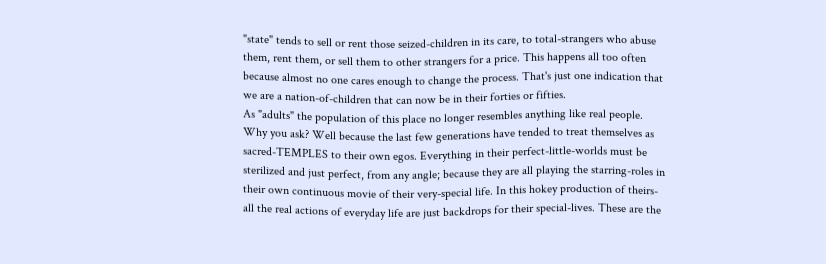"state" tends to sell or rent those seized-children in its care, to total-strangers who abuse them, rent them, or sell them to other strangers for a price. This happens all too often because almost no one cares enough to change the process. That's just one indication that we are a nation-of-children that can now be in their forties or fifties.
As "adults" the population of this place no longer resembles anything like real people. Why you ask? Well because the last few generations have tended to treat themselves as sacred-TEMPLES to their own egos. Everything in their perfect-little-worlds must be sterilized and just perfect, from any angle; because they are all playing the starring-roles in their own continuous movie of their very-special life. In this hokey production of theirs-all the real actions of everyday life are just backdrops for their special-lives. These are the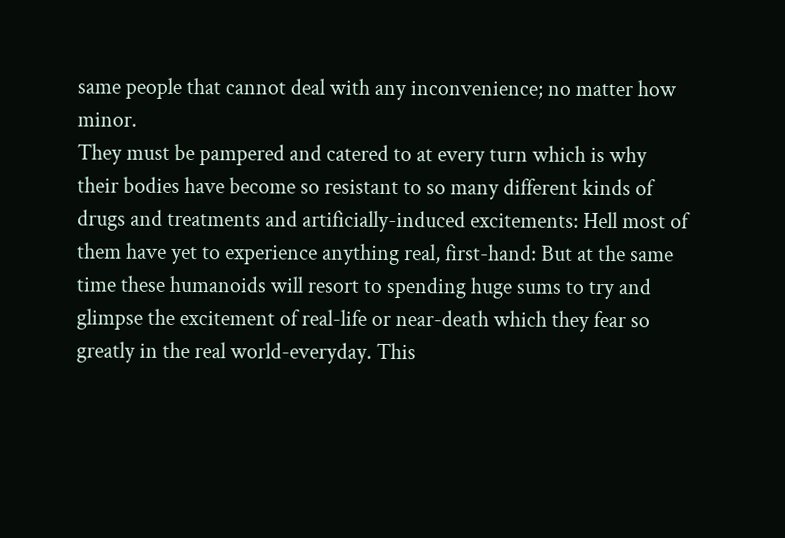same people that cannot deal with any inconvenience; no matter how minor.
They must be pampered and catered to at every turn which is why their bodies have become so resistant to so many different kinds of drugs and treatments and artificially-induced excitements: Hell most of them have yet to experience anything real, first-hand: But at the same time these humanoids will resort to spending huge sums to try and glimpse the excitement of real-life or near-death which they fear so greatly in the real world-everyday. This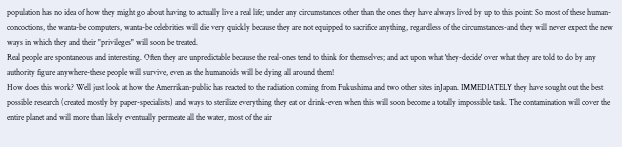population has no idea of how they might go about having to actually live a real life; under any circumstances other than the ones they have always lived by up to this point: So most of these human-concoctions, the wanta-be computers, wanta-be celebrities will die very quickly because they are not equipped to sacrifice anything, regardless of the circumstances-and they will never expect the new ways in which they and their "privileges" will soon be treated.
Real people are spontaneous and interesting. Often they are unpredictable because the real-ones tend to think for themselves; and act upon what 'they-decide' over what they are told to do by any authority figure anywhere-these people will survive, even as the humanoids will be dying all around them!
How does this work? Well just look at how the Amerrikan-public has reacted to the radiation coming from Fukushima and two other sites inJapan. IMMEDIATELY they have sought out the best possible research (created mostly by paper-specialists) and ways to sterilize everything they eat or drink-even when this will soon become a totally impossible task. The contamination will cover the entire planet and will more than likely eventually permeate all the water, most of the air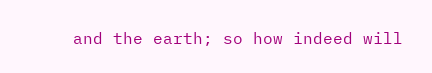and the earth; so how indeed will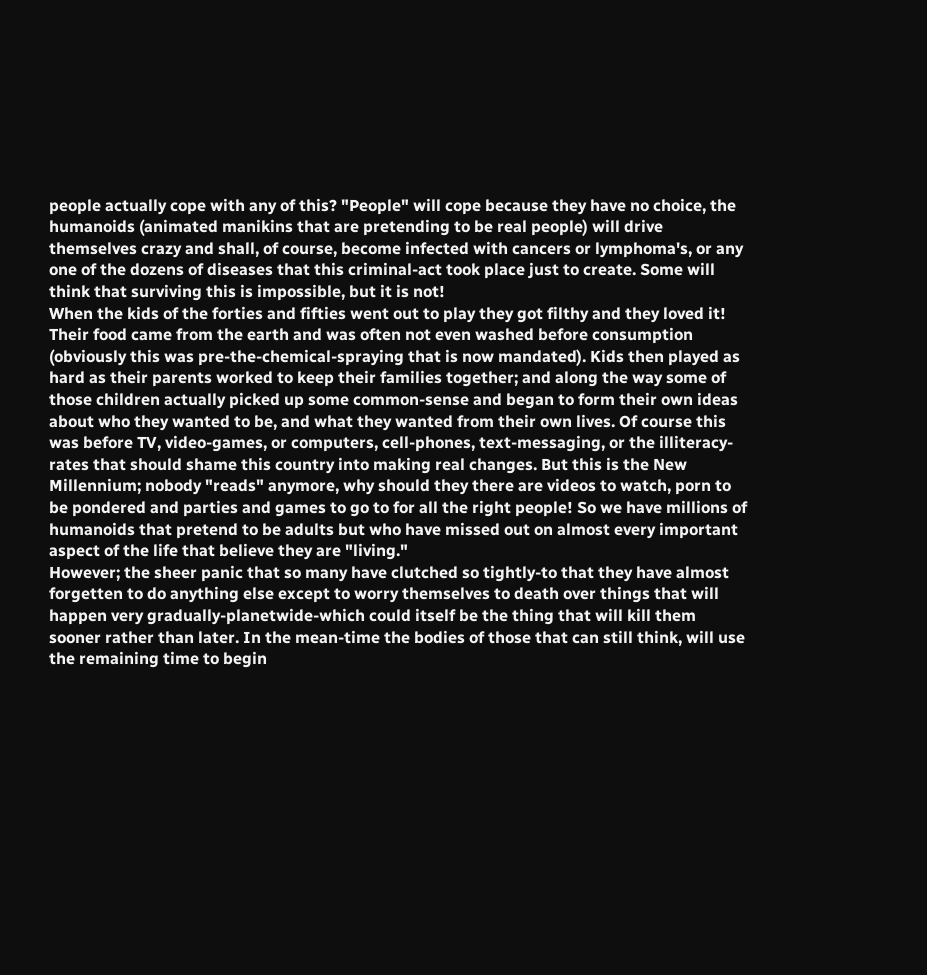people actually cope with any of this? "People" will cope because they have no choice, the humanoids (animated manikins that are pretending to be real people) will drive themselves crazy and shall, of course, become infected with cancers or lymphoma's, or any one of the dozens of diseases that this criminal-act took place just to create. Some will think that surviving this is impossible, but it is not!
When the kids of the forties and fifties went out to play they got filthy and they loved it! Their food came from the earth and was often not even washed before consumption (obviously this was pre-the-chemical-spraying that is now mandated). Kids then played as hard as their parents worked to keep their families together; and along the way some of those children actually picked up some common-sense and began to form their own ideas about who they wanted to be, and what they wanted from their own lives. Of course this was before TV, video-games, or computers, cell-phones, text-messaging, or the illiteracy-rates that should shame this country into making real changes. But this is the New Millennium; nobody "reads" anymore, why should they there are videos to watch, porn to be pondered and parties and games to go to for all the right people! So we have millions of humanoids that pretend to be adults but who have missed out on almost every important aspect of the life that believe they are "living."
However; the sheer panic that so many have clutched so tightly-to that they have almost forgetten to do anything else except to worry themselves to death over things that will happen very gradually-planetwide-which could itself be the thing that will kill them sooner rather than later. In the mean-time the bodies of those that can still think, will use the remaining time to begin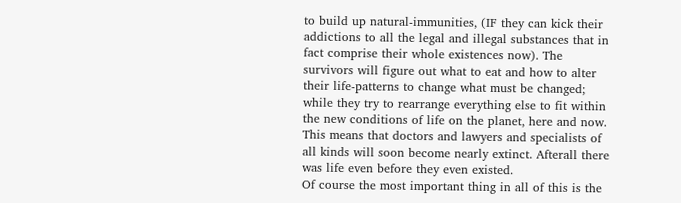to build up natural-immunities, (IF they can kick their addictions to all the legal and illegal substances that in fact comprise their whole existences now). The survivors will figure out what to eat and how to alter their life-patterns to change what must be changed; while they try to rearrange everything else to fit within the new conditions of life on the planet, here and now. This means that doctors and lawyers and specialists of all kinds will soon become nearly extinct. Afterall there was life even before they even existed.
Of course the most important thing in all of this is the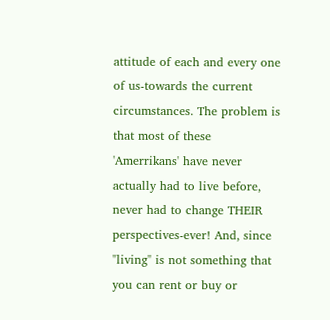attitude of each and every one of us-towards the current circumstances. The problem is that most of these 'Amerrikans' have never actually had to live before, never had to change THEIR perspectives-ever! And, since "living" is not something that you can rent or buy or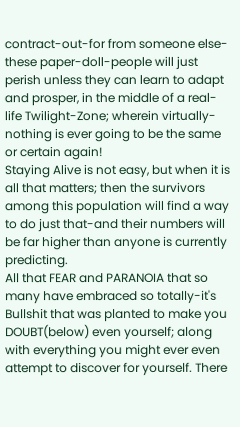contract-out-for from someone else-these paper-doll-people will just perish unless they can learn to adapt and prosper, in the middle of a real-life Twilight-Zone; wherein virtually-nothing is ever going to be the same or certain again!
Staying Alive is not easy, but when it is all that matters; then the survivors among this population will find a way to do just that-and their numbers will be far higher than anyone is currently predicting.
All that FEAR and PARANOIA that so many have embraced so totally-it's Bullshit that was planted to make you DOUBT(below) even yourself; along with everything you might ever even attempt to discover for yourself. There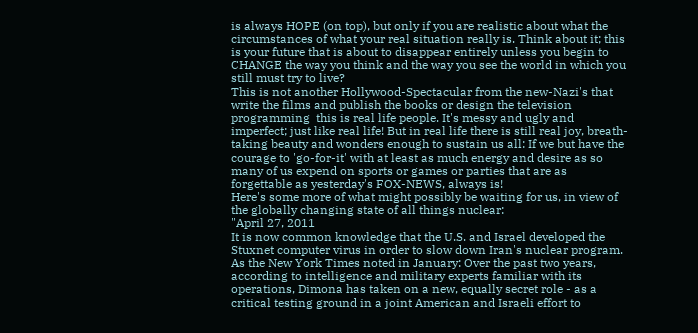is always HOPE (on top), but only if you are realistic about what the circumstances of what your real situation really is. Think about it; this is your future that is about to disappear entirely unless you begin to CHANGE the way you think and the way you see the world in which you still must try to live?
This is not another Hollywood-Spectacular from the new-Nazi's that write the films and publish the books or design the television programming  this is real life people. It's messy and ugly and imperfect; just like real life! But in real life there is still real joy, breath-taking beauty and wonders enough to sustain us all: If we but have the courage to 'go-for-it' with at least as much energy and desire as so many of us expend on sports or games or parties that are as forgettable as yesterday's FOX-NEWS, always is!
Here's some more of what might possibly be waiting for us, in view of the globally changing state of all things nuclear:
"April 27, 2011
It is now common knowledge that the U.S. and Israel developed the Stuxnet computer virus in order to slow down Iran's nuclear program. As the New York Times noted in January: Over the past two years, according to intelligence and military experts familiar with its operations, Dimona has taken on a new, equally secret role - as a critical testing ground in a joint American and Israeli effort to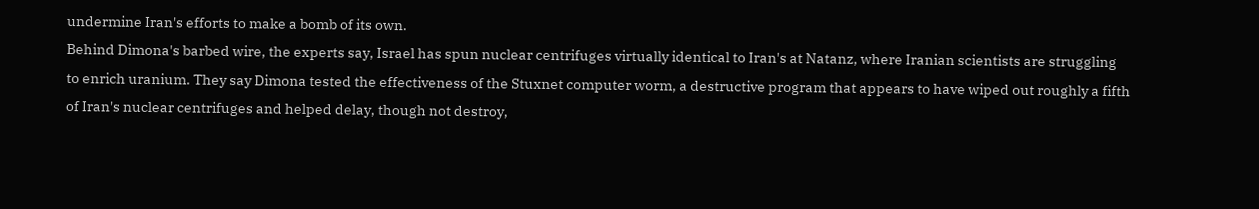undermine Iran's efforts to make a bomb of its own.
Behind Dimona's barbed wire, the experts say, Israel has spun nuclear centrifuges virtually identical to Iran's at Natanz, where Iranian scientists are struggling to enrich uranium. They say Dimona tested the effectiveness of the Stuxnet computer worm, a destructive program that appears to have wiped out roughly a fifth of Iran's nuclear centrifuges and helped delay, though not destroy,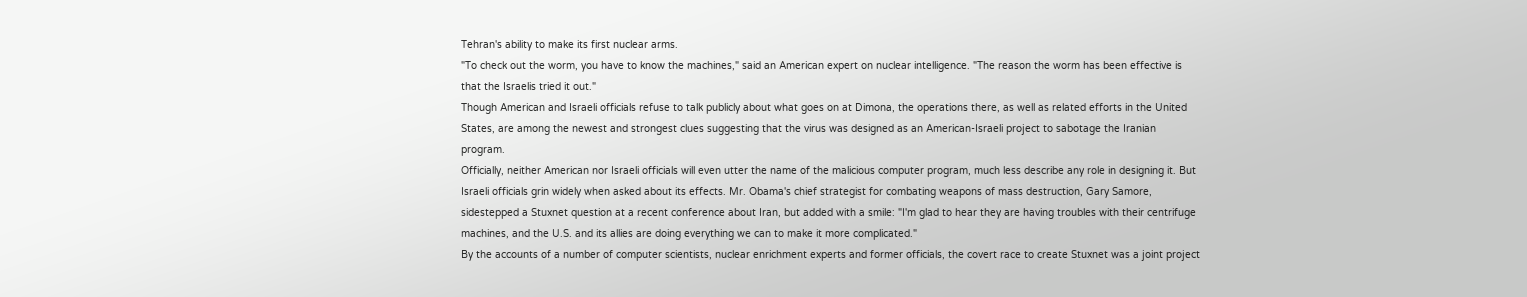Tehran's ability to make its first nuclear arms.
"To check out the worm, you have to know the machines," said an American expert on nuclear intelligence. "The reason the worm has been effective is that the Israelis tried it out."
Though American and Israeli officials refuse to talk publicly about what goes on at Dimona, the operations there, as well as related efforts in the United States, are among the newest and strongest clues suggesting that the virus was designed as an American-Israeli project to sabotage the Iranian program.
Officially, neither American nor Israeli officials will even utter the name of the malicious computer program, much less describe any role in designing it. But Israeli officials grin widely when asked about its effects. Mr. Obama's chief strategist for combating weapons of mass destruction, Gary Samore, sidestepped a Stuxnet question at a recent conference about Iran, but added with a smile: "I'm glad to hear they are having troubles with their centrifuge machines, and the U.S. and its allies are doing everything we can to make it more complicated."
By the accounts of a number of computer scientists, nuclear enrichment experts and former officials, the covert race to create Stuxnet was a joint project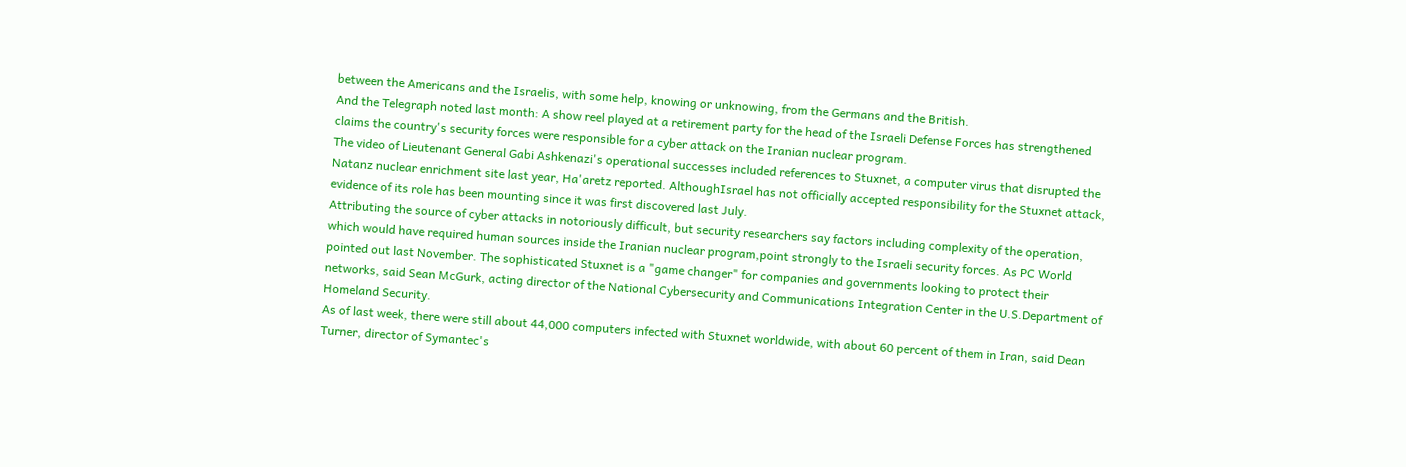between the Americans and the Israelis, with some help, knowing or unknowing, from the Germans and the British.
And the Telegraph noted last month: A show reel played at a retirement party for the head of the Israeli Defense Forces has strengthened claims the country's security forces were responsible for a cyber attack on the Iranian nuclear program.
The video of Lieutenant General Gabi Ashkenazi's operational successes included references to Stuxnet, a computer virus that disrupted the Natanz nuclear enrichment site last year, Ha'aretz reported. AlthoughIsrael has not officially accepted responsibility for the Stuxnet attack, evidence of its role has been mounting since it was first discovered last July.
Attributing the source of cyber attacks in notoriously difficult, but security researchers say factors including complexity of the operation, which would have required human sources inside the Iranian nuclear program,point strongly to the Israeli security forces. As PC World pointed out last November. The sophisticated Stuxnet is a "game changer" for companies and governments looking to protect their networks, said Sean McGurk, acting director of the National Cybersecurity and Communications Integration Center in the U.S.Department of Homeland Security.
As of last week, there were still about 44,000 computers infected with Stuxnet worldwide, with about 60 percent of them in Iran, said Dean Turner, director of Symantec's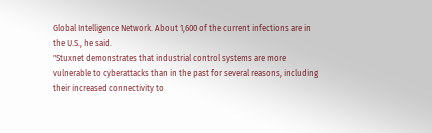Global Intelligence Network. About 1,600 of the current infections are in the U.S., he said.
"Stuxnet demonstrates that industrial control systems are more vulnerable to cyberattacks than in the past for several reasons, including their increased connectivity to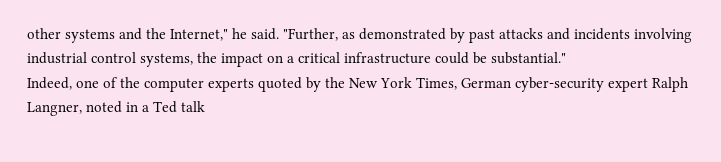other systems and the Internet," he said. "Further, as demonstrated by past attacks and incidents involving industrial control systems, the impact on a critical infrastructure could be substantial."
Indeed, one of the computer experts quoted by the New York Times, German cyber-security expert Ralph Langner, noted in a Ted talk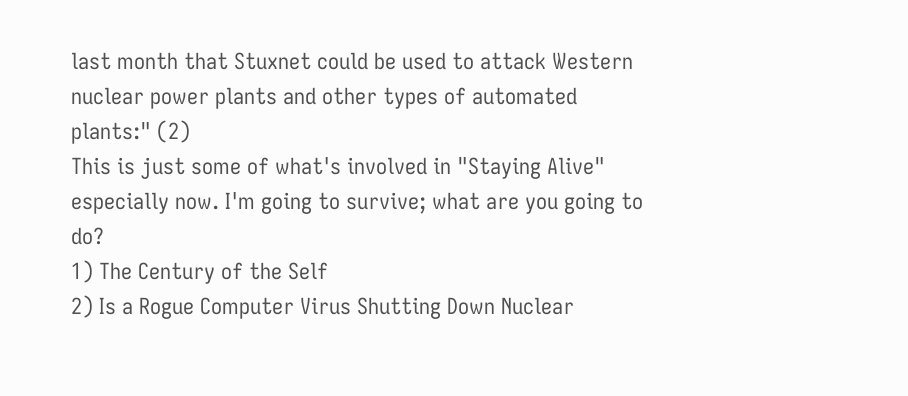last month that Stuxnet could be used to attack Western nuclear power plants and other types of automated plants:" (2)
This is just some of what's involved in "Staying Alive" especially now. I'm going to survive; what are you going to do?
1) The Century of the Self
2) Is a Rogue Computer Virus Shutting Down Nuclear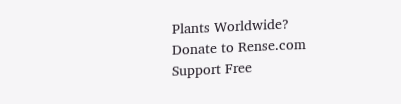Plants Worldwide?
Donate to Rense.com
Support Free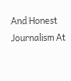And Honest
Journalism At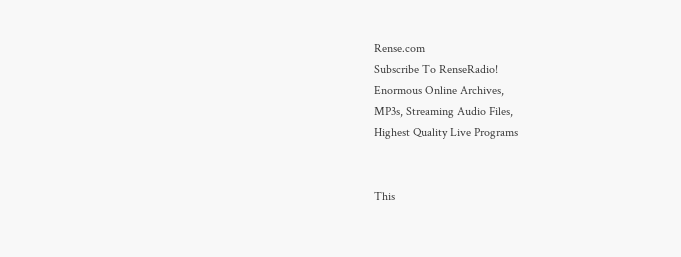Rense.com
Subscribe To RenseRadio!
Enormous Online Archives,
MP3s, Streaming Audio Files,
Highest Quality Live Programs


This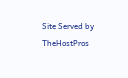Site Served by TheHostPros